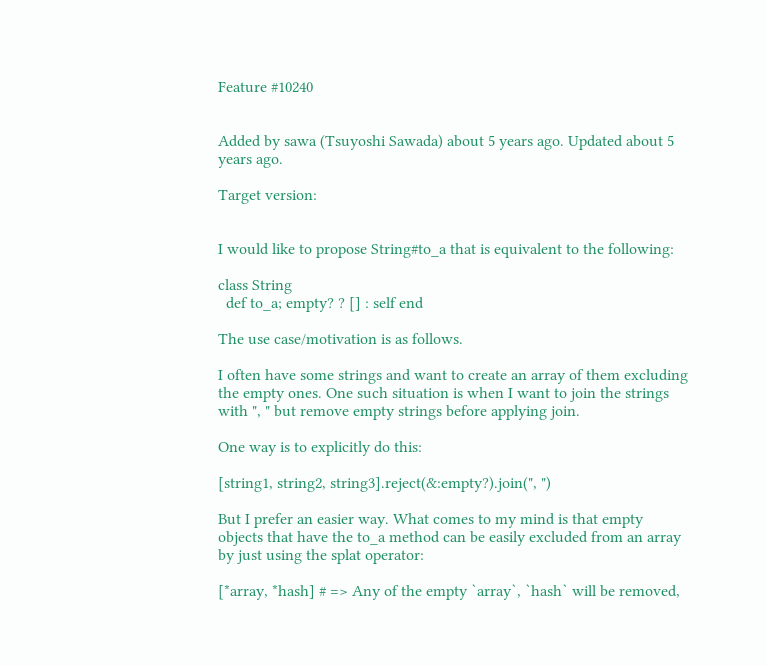Feature #10240


Added by sawa (Tsuyoshi Sawada) about 5 years ago. Updated about 5 years ago.

Target version:


I would like to propose String#to_a that is equivalent to the following:

class String
  def to_a; empty? ? [] : self end

The use case/motivation is as follows.

I often have some strings and want to create an array of them excluding the empty ones. One such situation is when I want to join the strings with ", " but remove empty strings before applying join.

One way is to explicitly do this:

[string1, string2, string3].reject(&:empty?).join(", ")

But I prefer an easier way. What comes to my mind is that empty objects that have the to_a method can be easily excluded from an array by just using the splat operator:

[*array, *hash] # => Any of the empty `array`, `hash` will be removed,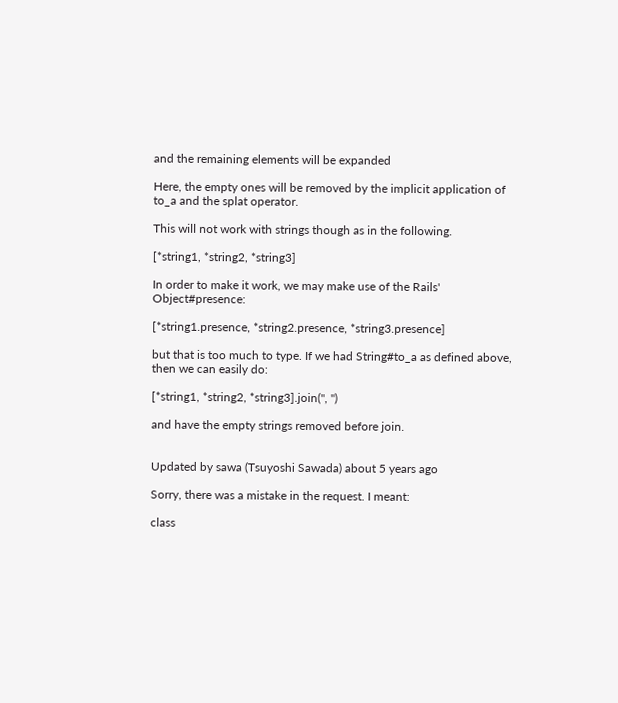and the remaining elements will be expanded

Here, the empty ones will be removed by the implicit application of to_a and the splat operator.

This will not work with strings though as in the following.

[*string1, *string2, *string3]

In order to make it work, we may make use of the Rails' Object#presence:

[*string1.presence, *string2.presence, *string3.presence]

but that is too much to type. If we had String#to_a as defined above, then we can easily do:

[*string1, *string2, *string3].join(", ")

and have the empty strings removed before join.


Updated by sawa (Tsuyoshi Sawada) about 5 years ago

Sorry, there was a mistake in the request. I meant:

class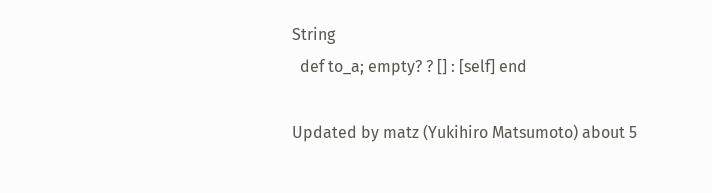String
  def to_a; empty? ? [] : [self] end

Updated by matz (Yukihiro Matsumoto) about 5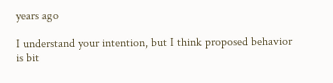years ago

I understand your intention, but I think proposed behavior is bit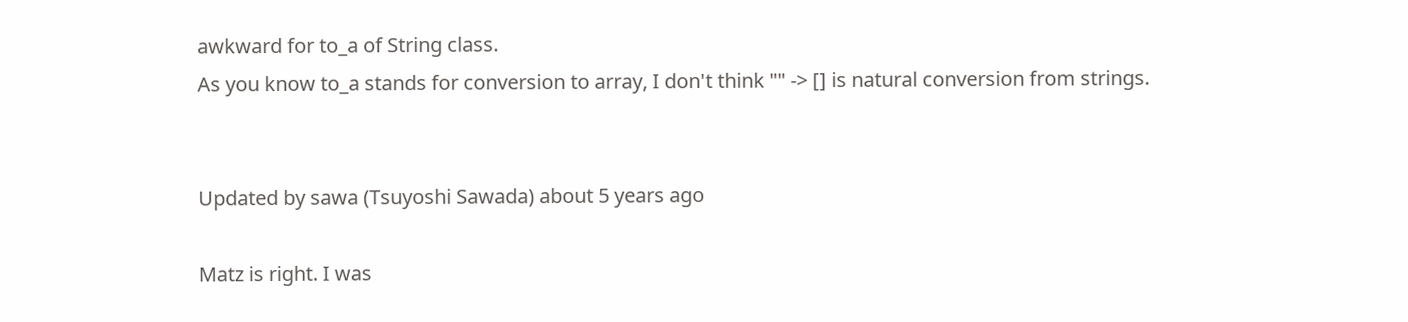awkward for to_a of String class.
As you know to_a stands for conversion to array, I don't think "" -> [] is natural conversion from strings.


Updated by sawa (Tsuyoshi Sawada) about 5 years ago

Matz is right. I was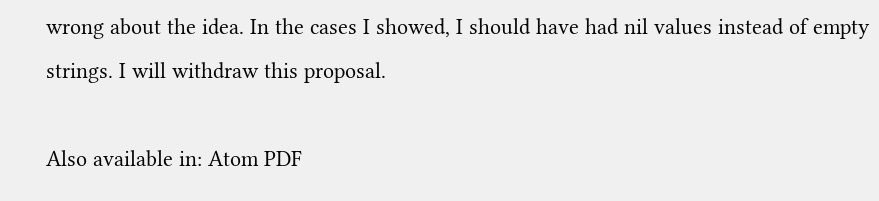wrong about the idea. In the cases I showed, I should have had nil values instead of empty strings. I will withdraw this proposal.

Also available in: Atom PDF